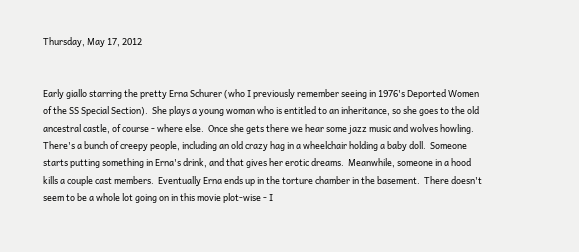Thursday, May 17, 2012


Early giallo starring the pretty Erna Schurer (who I previously remember seeing in 1976's Deported Women of the SS Special Section).  She plays a young woman who is entitled to an inheritance, so she goes to the old ancestral castle, of course - where else.  Once she gets there we hear some jazz music and wolves howling.  There's a bunch of creepy people, including an old crazy hag in a wheelchair holding a baby doll.  Someone starts putting something in Erna's drink, and that gives her erotic dreams.  Meanwhile, someone in a hood kills a couple cast members.  Eventually Erna ends up in the torture chamber in the basement.  There doesn't seem to be a whole lot going on in this movie plot-wise - I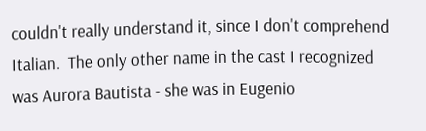couldn't really understand it, since I don't comprehend Italian.  The only other name in the cast I recognized was Aurora Bautista - she was in Eugenio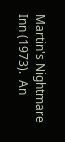Martin's Nightmare Inn (1973).  An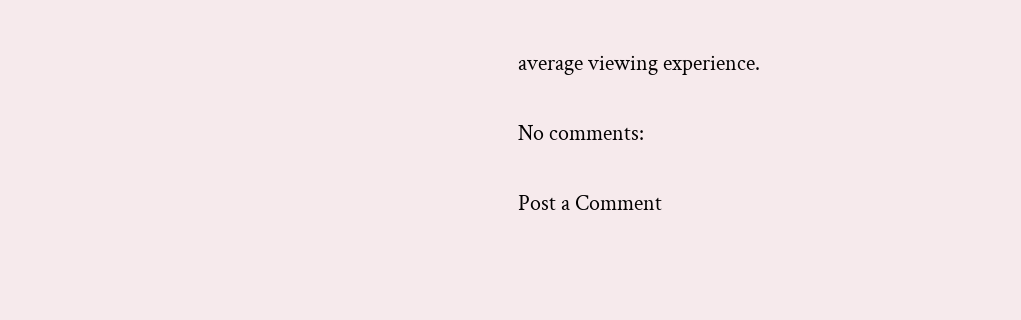average viewing experience.

No comments:

Post a Comment